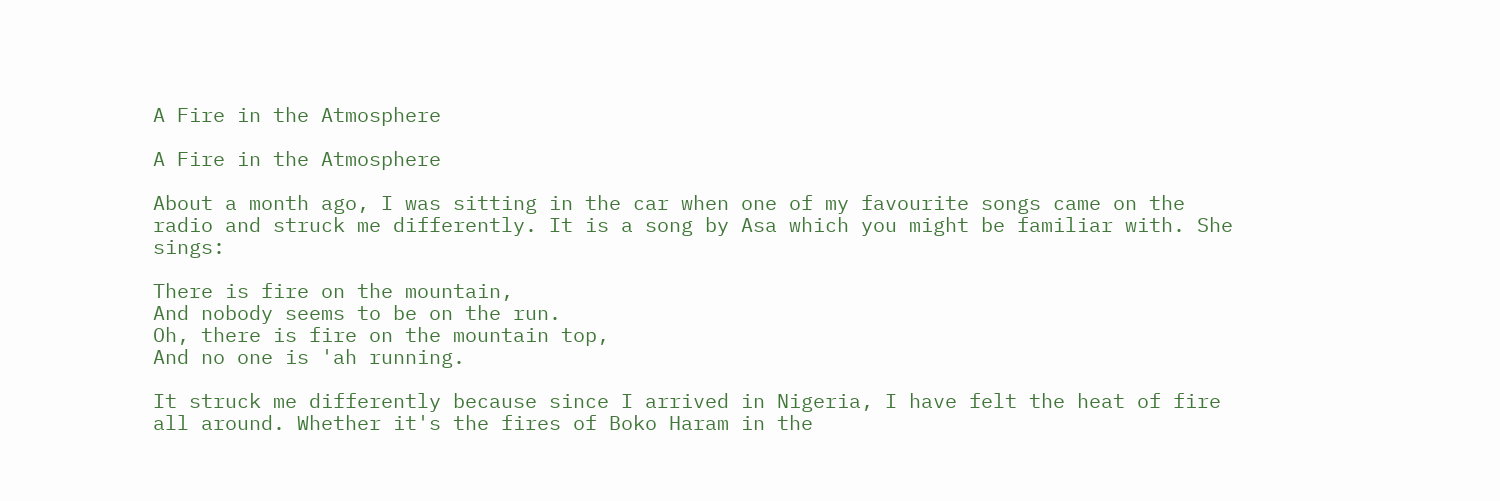A Fire in the Atmosphere

A Fire in the Atmosphere

About a month ago, I was sitting in the car when one of my favourite songs came on the radio and struck me differently. It is a song by Asa which you might be familiar with. She sings:

There is fire on the mountain,
And nobody seems to be on the run.
Oh, there is fire on the mountain top,
And no one is 'ah running.

It struck me differently because since I arrived in Nigeria, I have felt the heat of fire all around. Whether it's the fires of Boko Haram in the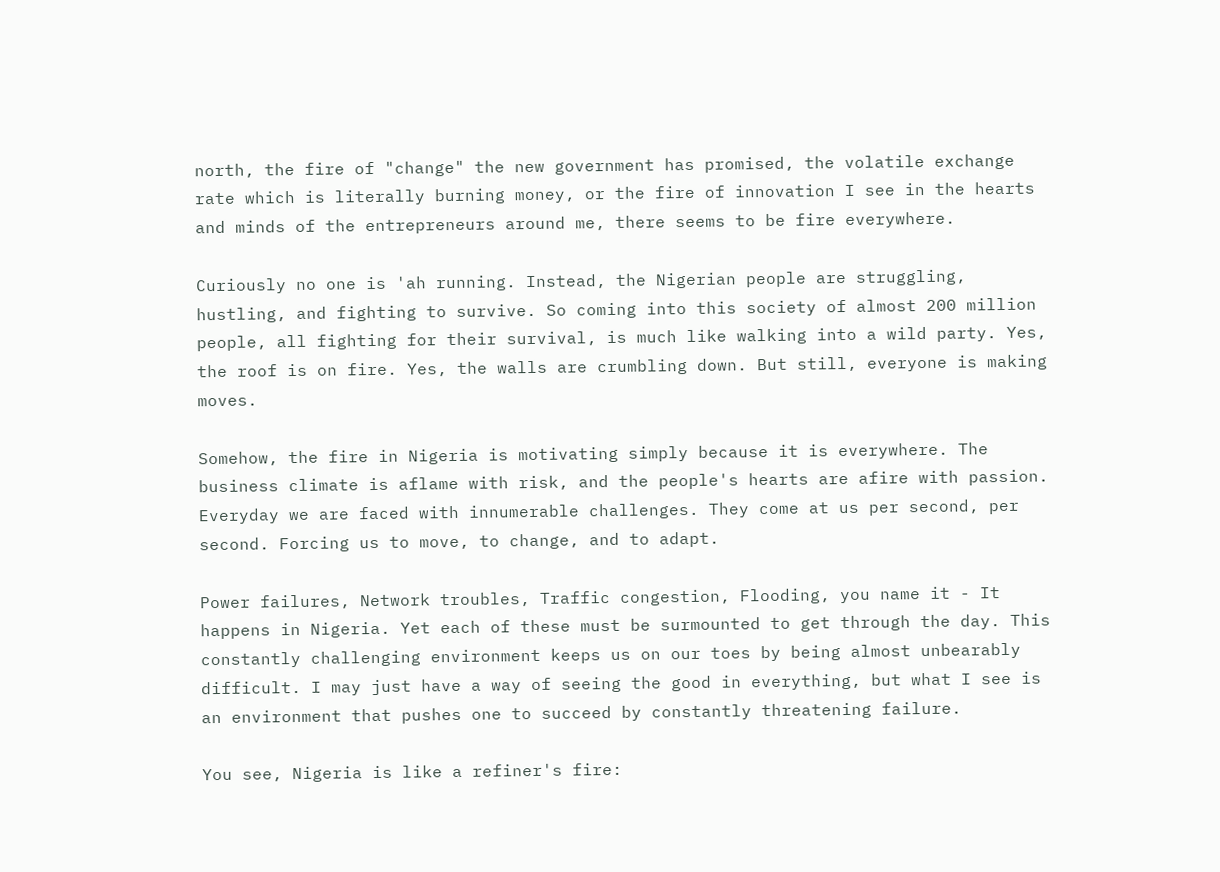north, the fire of "change" the new government has promised, the volatile exchange rate which is literally burning money, or the fire of innovation I see in the hearts and minds of the entrepreneurs around me, there seems to be fire everywhere.

Curiously no one is 'ah running. Instead, the Nigerian people are struggling, hustling, and fighting to survive. So coming into this society of almost 200 million people, all fighting for their survival, is much like walking into a wild party. Yes, the roof is on fire. Yes, the walls are crumbling down. But still, everyone is making moves.

Somehow, the fire in Nigeria is motivating simply because it is everywhere. The business climate is aflame with risk, and the people's hearts are afire with passion. Everyday we are faced with innumerable challenges. They come at us per second, per second. Forcing us to move, to change, and to adapt.

Power failures, Network troubles, Traffic congestion, Flooding, you name it - It happens in Nigeria. Yet each of these must be surmounted to get through the day. This constantly challenging environment keeps us on our toes by being almost unbearably difficult. I may just have a way of seeing the good in everything, but what I see is an environment that pushes one to succeed by constantly threatening failure.

You see, Nigeria is like a refiner's fire: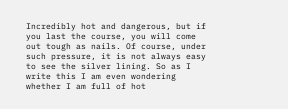Incredibly hot and dangerous, but if you last the course, you will come out tough as nails. Of course, under such pressure, it is not always easy to see the silver lining. So as I write this I am even wondering whether I am full of hot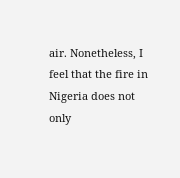air. Nonetheless, I feel that the fire in Nigeria does not only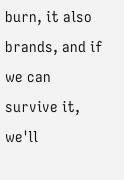burn, it also brands, and if we can survive it, we'll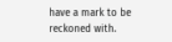have a mark to be reckoned with.